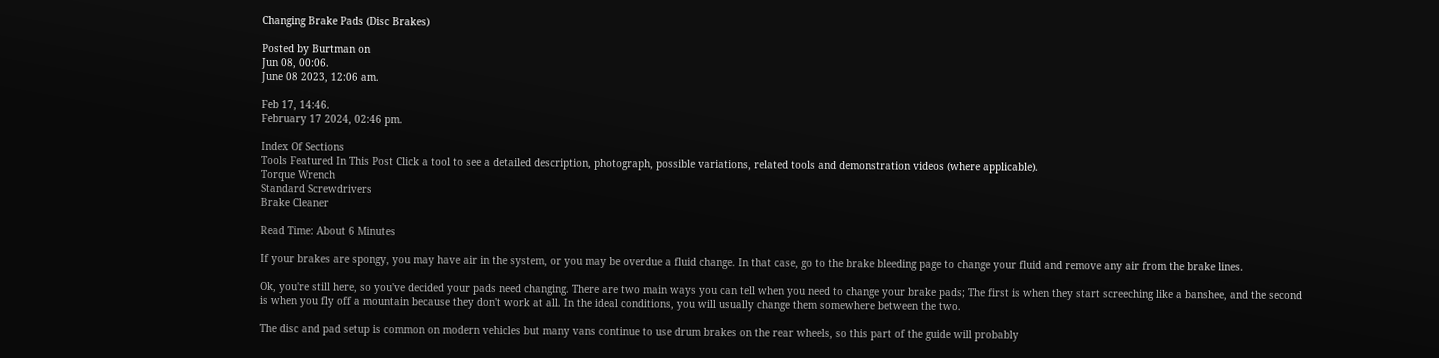Changing Brake Pads (Disc Brakes)

Posted by Burtman on
Jun 08, 00:06.
June 08 2023, 12:06 am.

Feb 17, 14:46.
February 17 2024, 02:46 pm.

Index Of Sections
Tools Featured In This Post Click a tool to see a detailed description, photograph, possible variations, related tools and demonstration videos (where applicable).
Torque Wrench
Standard Screwdrivers
Brake Cleaner

Read Time: About 6 Minutes

If your brakes are spongy, you may have air in the system, or you may be overdue a fluid change. In that case, go to the brake bleeding page to change your fluid and remove any air from the brake lines.

Ok, you're still here, so you've decided your pads need changing. There are two main ways you can tell when you need to change your brake pads; The first is when they start screeching like a banshee, and the second is when you fly off a mountain because they don't work at all. In the ideal conditions, you will usually change them somewhere between the two.

The disc and pad setup is common on modern vehicles but many vans continue to use drum brakes on the rear wheels, so this part of the guide will probably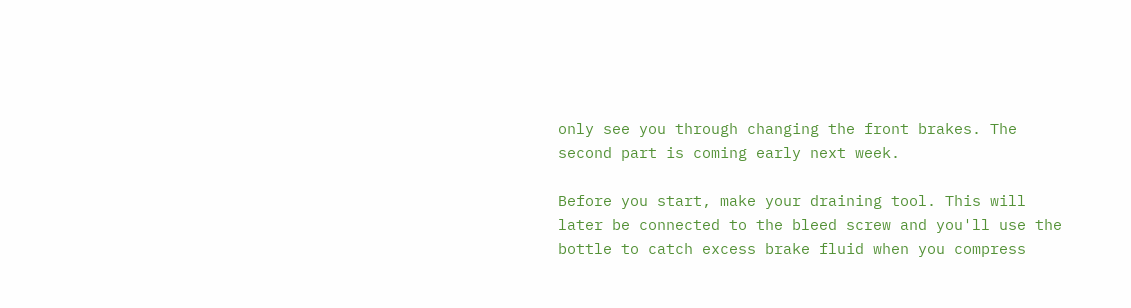only see you through changing the front brakes. The second part is coming early next week.

Before you start, make your draining tool. This will later be connected to the bleed screw and you'll use the bottle to catch excess brake fluid when you compress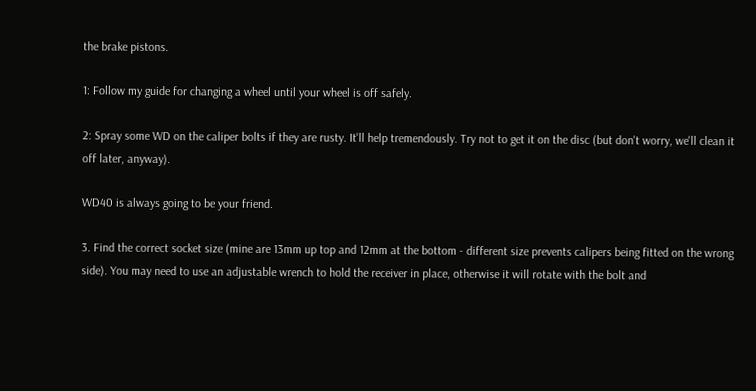the brake pistons.

1: Follow my guide for changing a wheel until your wheel is off safely.

2: Spray some WD on the caliper bolts if they are rusty. It'll help tremendously. Try not to get it on the disc (but don't worry, we'll clean it off later, anyway).

WD40 is always going to be your friend.

3. Find the correct socket size (mine are 13mm up top and 12mm at the bottom - different size prevents calipers being fitted on the wrong side). You may need to use an adjustable wrench to hold the receiver in place, otherwise it will rotate with the bolt and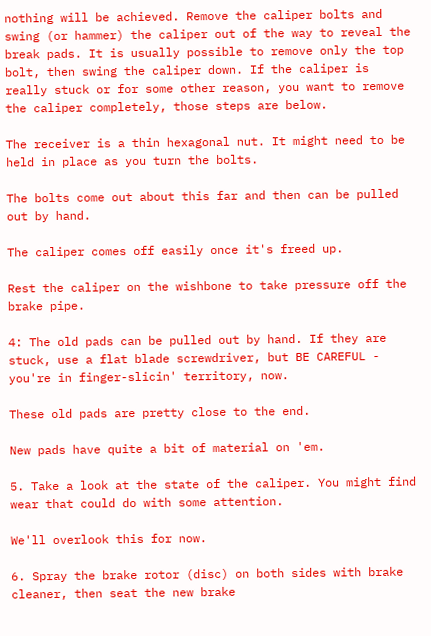nothing will be achieved. Remove the caliper bolts and swing (or hammer) the caliper out of the way to reveal the break pads. It is usually possible to remove only the top bolt, then swing the caliper down. If the caliper is really stuck or for some other reason, you want to remove the caliper completely, those steps are below.

The receiver is a thin hexagonal nut. It might need to be held in place as you turn the bolts.

The bolts come out about this far and then can be pulled out by hand.

The caliper comes off easily once it's freed up.

Rest the caliper on the wishbone to take pressure off the brake pipe.

4: The old pads can be pulled out by hand. If they are stuck, use a flat blade screwdriver, but BE CAREFUL - you're in finger-slicin' territory, now.

These old pads are pretty close to the end.

New pads have quite a bit of material on 'em.

5. Take a look at the state of the caliper. You might find wear that could do with some attention.

We'll overlook this for now.

6. Spray the brake rotor (disc) on both sides with brake cleaner, then seat the new brake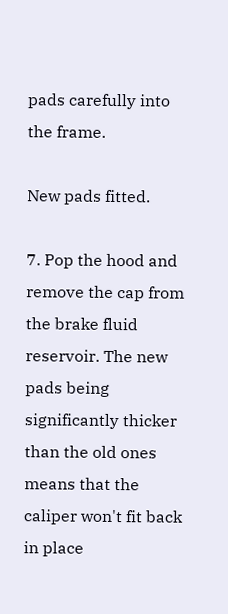pads carefully into the frame.

New pads fitted.

7. Pop the hood and remove the cap from the brake fluid reservoir. The new pads being significantly thicker than the old ones means that the caliper won't fit back in place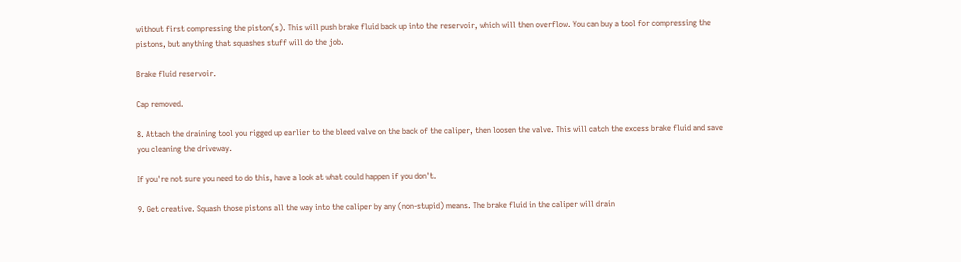without first compressing the piston(s). This will push brake fluid back up into the reservoir, which will then overflow. You can buy a tool for compressing the pistons, but anything that squashes stuff will do the job.

Brake fluid reservoir.

Cap removed.

8. Attach the draining tool you rigged up earlier to the bleed valve on the back of the caliper, then loosen the valve. This will catch the excess brake fluid and save you cleaning the driveway.

If you're not sure you need to do this, have a look at what could happen if you don't.

9. Get creative. Squash those pistons all the way into the caliper by any (non-stupid) means. The brake fluid in the caliper will drain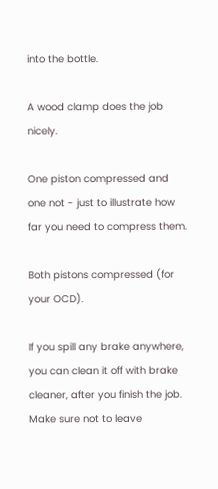into the bottle.

A wood clamp does the job nicely.

One piston compressed and one not - just to illustrate how far you need to compress them.

Both pistons compressed (for your OCD).

If you spill any brake anywhere, you can clean it off with brake cleaner, after you finish the job. Make sure not to leave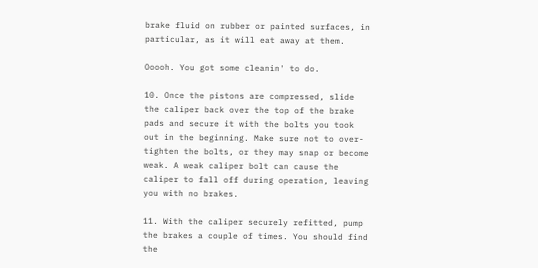brake fluid on rubber or painted surfaces, in particular, as it will eat away at them.

Ooooh. You got some cleanin' to do.

10. Once the pistons are compressed, slide the caliper back over the top of the brake pads and secure it with the bolts you took out in the beginning. Make sure not to over-tighten the bolts, or they may snap or become weak. A weak caliper bolt can cause the caliper to fall off during operation, leaving you with no brakes.

11. With the caliper securely refitted, pump the brakes a couple of times. You should find the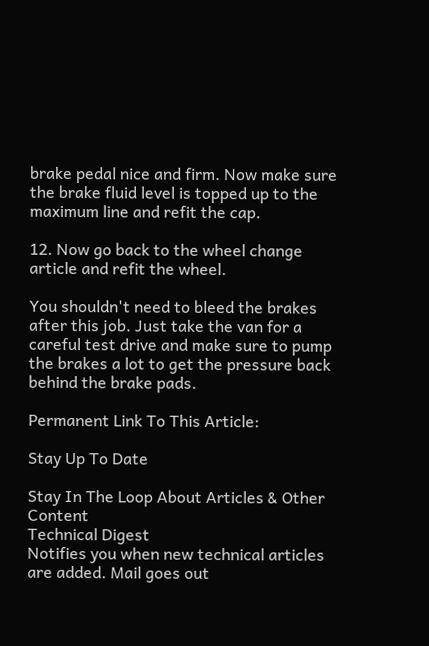brake pedal nice and firm. Now make sure the brake fluid level is topped up to the maximum line and refit the cap.

12. Now go back to the wheel change article and refit the wheel.

You shouldn't need to bleed the brakes after this job. Just take the van for a careful test drive and make sure to pump the brakes a lot to get the pressure back behind the brake pads.

Permanent Link To This Article:

Stay Up To Date

Stay In The Loop About Articles & Other Content
Technical Digest
Notifies you when new technical articles are added. Mail goes out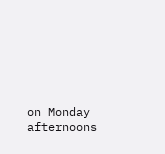on Monday afternoons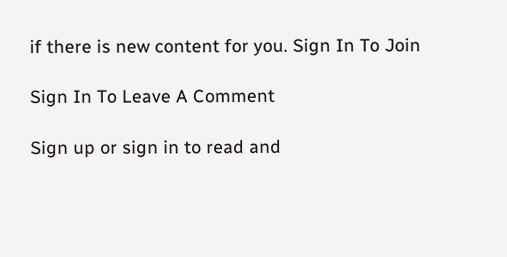if there is new content for you. Sign In To Join

Sign In To Leave A Comment

Sign up or sign in to read and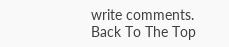write comments.
Back To The Top